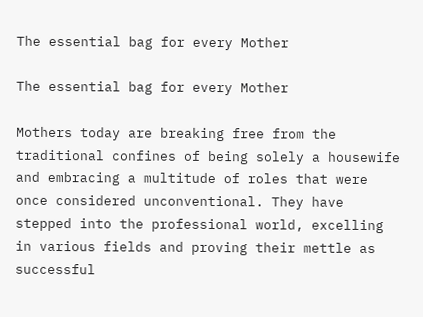The essential bag for every Mother

The essential bag for every Mother

Mothers today are breaking free from the traditional confines of being solely a housewife and embracing a multitude of roles that were once considered unconventional. They have stepped into the professional world, excelling in various fields and proving their mettle as successful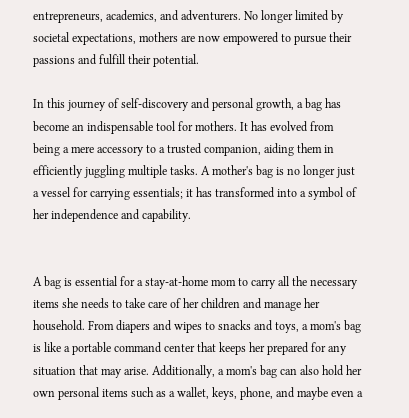entrepreneurs, academics, and adventurers. No longer limited by societal expectations, mothers are now empowered to pursue their passions and fulfill their potential.

In this journey of self-discovery and personal growth, a bag has become an indispensable tool for mothers. It has evolved from being a mere accessory to a trusted companion, aiding them in efficiently juggling multiple tasks. A mother's bag is no longer just a vessel for carrying essentials; it has transformed into a symbol of her independence and capability.


A bag is essential for a stay-at-home mom to carry all the necessary items she needs to take care of her children and manage her household. From diapers and wipes to snacks and toys, a mom's bag is like a portable command center that keeps her prepared for any situation that may arise. Additionally, a mom's bag can also hold her own personal items such as a wallet, keys, phone, and maybe even a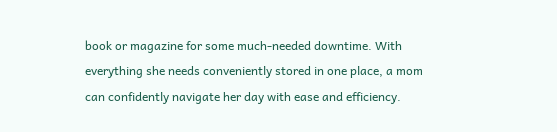book or magazine for some much-needed downtime. With everything she needs conveniently stored in one place, a mom can confidently navigate her day with ease and efficiency.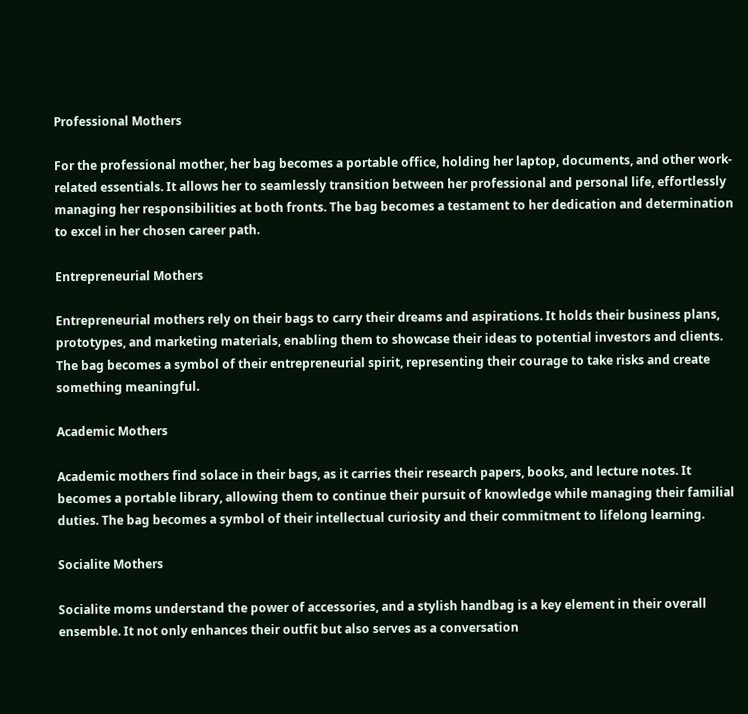Professional Mothers

For the professional mother, her bag becomes a portable office, holding her laptop, documents, and other work-related essentials. It allows her to seamlessly transition between her professional and personal life, effortlessly managing her responsibilities at both fronts. The bag becomes a testament to her dedication and determination to excel in her chosen career path.

Entrepreneurial Mothers

Entrepreneurial mothers rely on their bags to carry their dreams and aspirations. It holds their business plans, prototypes, and marketing materials, enabling them to showcase their ideas to potential investors and clients. The bag becomes a symbol of their entrepreneurial spirit, representing their courage to take risks and create something meaningful.

Academic Mothers

Academic mothers find solace in their bags, as it carries their research papers, books, and lecture notes. It becomes a portable library, allowing them to continue their pursuit of knowledge while managing their familial duties. The bag becomes a symbol of their intellectual curiosity and their commitment to lifelong learning.

Socialite Mothers

Socialite moms understand the power of accessories, and a stylish handbag is a key element in their overall ensemble. It not only enhances their outfit but also serves as a conversation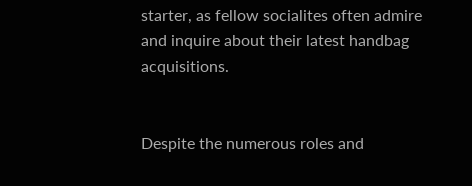starter, as fellow socialites often admire and inquire about their latest handbag acquisitions.


Despite the numerous roles and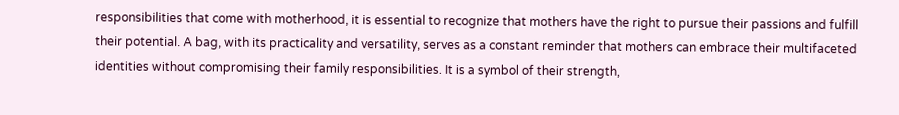responsibilities that come with motherhood, it is essential to recognize that mothers have the right to pursue their passions and fulfill their potential. A bag, with its practicality and versatility, serves as a constant reminder that mothers can embrace their multifaceted identities without compromising their family responsibilities. It is a symbol of their strength,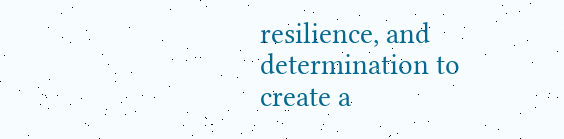resilience, and determination to create a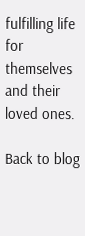fulfilling life for themselves and their loved ones.

Back to blog